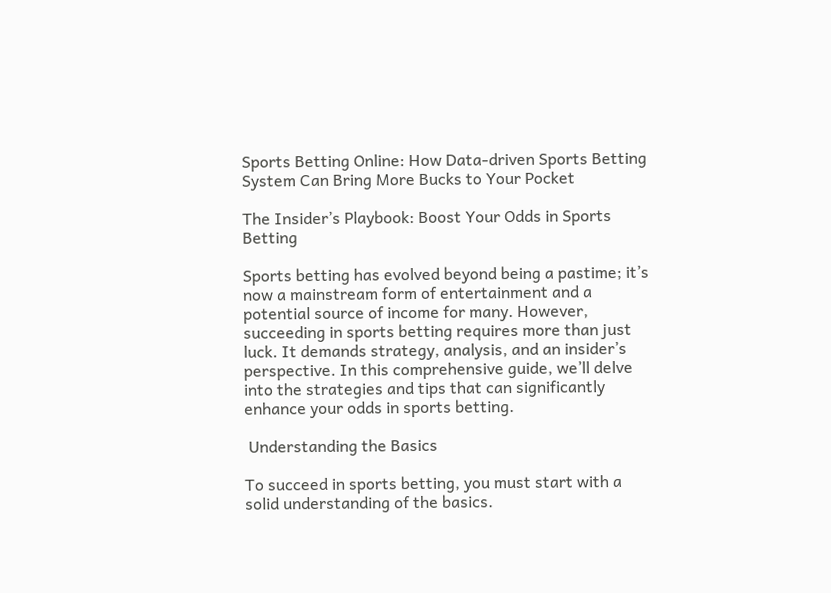Sports Betting Online: How Data-driven Sports Betting System Can Bring More Bucks to Your Pocket

The Insider’s Playbook: Boost Your Odds in Sports Betting

Sports betting has evolved beyond being a pastime; it’s now a mainstream form of entertainment and a potential source of income for many. However, succeeding in sports betting requires more than just luck. It demands strategy, analysis, and an insider’s perspective. In this comprehensive guide, we’ll delve into the strategies and tips that can significantly enhance your odds in sports betting.

 Understanding the Basics

To succeed in sports betting, you must start with a solid understanding of the basics.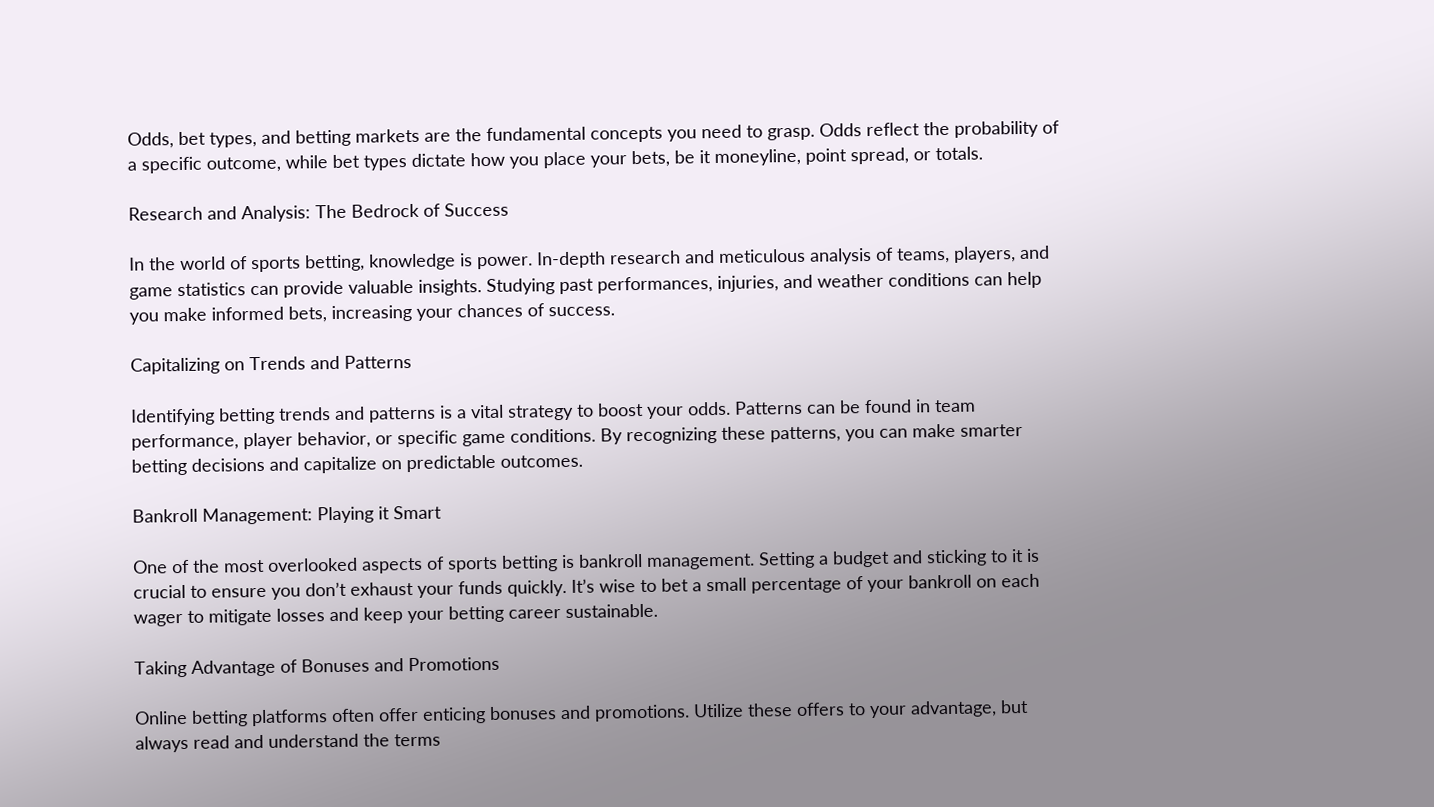Odds, bet types, and betting markets are the fundamental concepts you need to grasp. Odds reflect the probability of a specific outcome, while bet types dictate how you place your bets, be it moneyline, point spread, or totals.

Research and Analysis: The Bedrock of Success

In the world of sports betting, knowledge is power. In-depth research and meticulous analysis of teams, players, and game statistics can provide valuable insights. Studying past performances, injuries, and weather conditions can help you make informed bets, increasing your chances of success.

Capitalizing on Trends and Patterns

Identifying betting trends and patterns is a vital strategy to boost your odds. Patterns can be found in team performance, player behavior, or specific game conditions. By recognizing these patterns, you can make smarter betting decisions and capitalize on predictable outcomes.

Bankroll Management: Playing it Smart

One of the most overlooked aspects of sports betting is bankroll management. Setting a budget and sticking to it is crucial to ensure you don’t exhaust your funds quickly. It’s wise to bet a small percentage of your bankroll on each wager to mitigate losses and keep your betting career sustainable.

Taking Advantage of Bonuses and Promotions

Online betting platforms often offer enticing bonuses and promotions. Utilize these offers to your advantage, but always read and understand the terms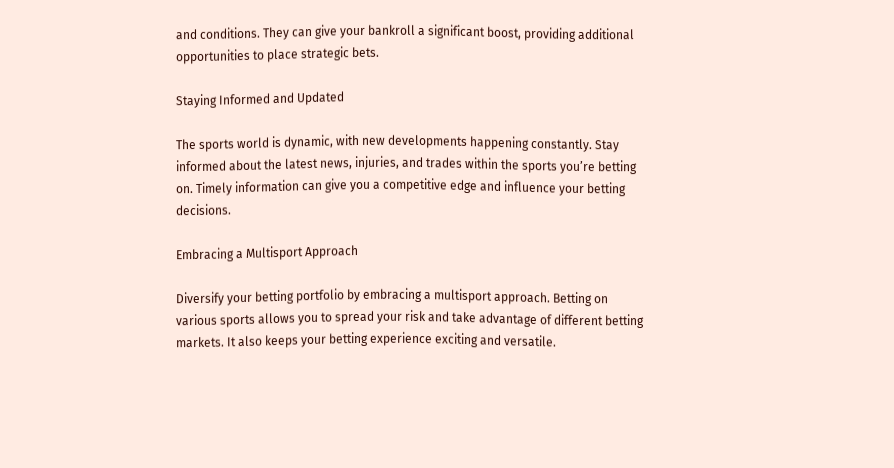and conditions. They can give your bankroll a significant boost, providing additional opportunities to place strategic bets.

Staying Informed and Updated

The sports world is dynamic, with new developments happening constantly. Stay informed about the latest news, injuries, and trades within the sports you’re betting on. Timely information can give you a competitive edge and influence your betting decisions.

Embracing a Multisport Approach

Diversify your betting portfolio by embracing a multisport approach. Betting on various sports allows you to spread your risk and take advantage of different betting markets. It also keeps your betting experience exciting and versatile.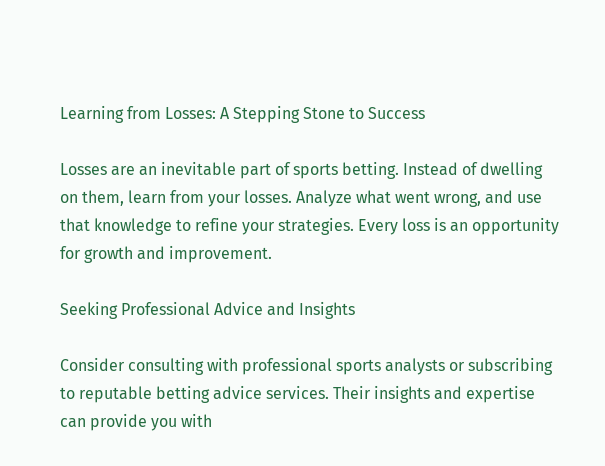Learning from Losses: A Stepping Stone to Success

Losses are an inevitable part of sports betting. Instead of dwelling on them, learn from your losses. Analyze what went wrong, and use that knowledge to refine your strategies. Every loss is an opportunity for growth and improvement.

Seeking Professional Advice and Insights

Consider consulting with professional sports analysts or subscribing to reputable betting advice services. Their insights and expertise can provide you with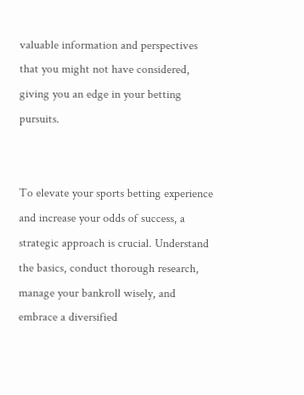valuable information and perspectives that you might not have considered, giving you an edge in your betting pursuits.


To elevate your sports betting experience and increase your odds of success, a strategic approach is crucial. Understand the basics, conduct thorough research, manage your bankroll wisely, and embrace a diversified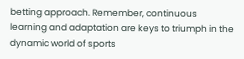betting approach. Remember, continuous learning and adaptation are keys to triumph in the dynamic world of sports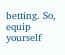betting. So, equip yourself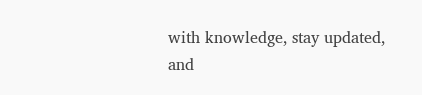with knowledge, stay updated, and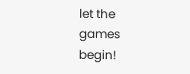let the games begin!